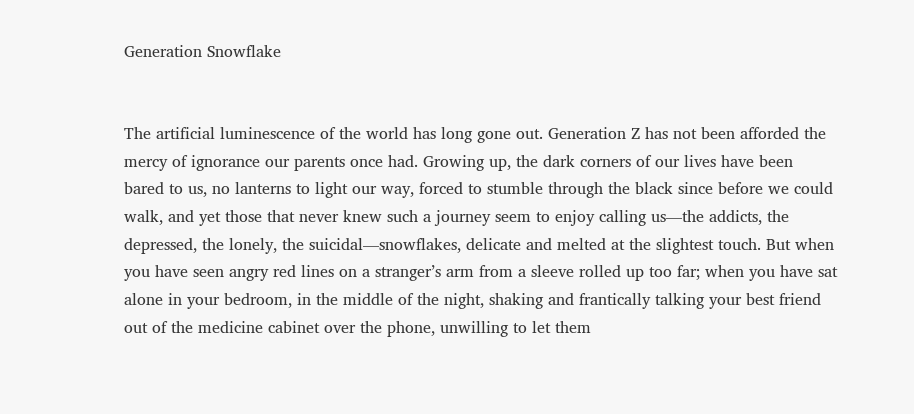Generation Snowflake


The artificial luminescence of the world has long gone out. Generation Z has not been afforded the mercy of ignorance our parents once had. Growing up, the dark corners of our lives have been bared to us, no lanterns to light our way, forced to stumble through the black since before we could walk, and yet those that never knew such a journey seem to enjoy calling us—the addicts, the depressed, the lonely, the suicidal—snowflakes, delicate and melted at the slightest touch. But when you have seen angry red lines on a stranger’s arm from a sleeve rolled up too far; when you have sat alone in your bedroom, in the middle of the night, shaking and frantically talking your best friend out of the medicine cabinet over the phone, unwilling to let them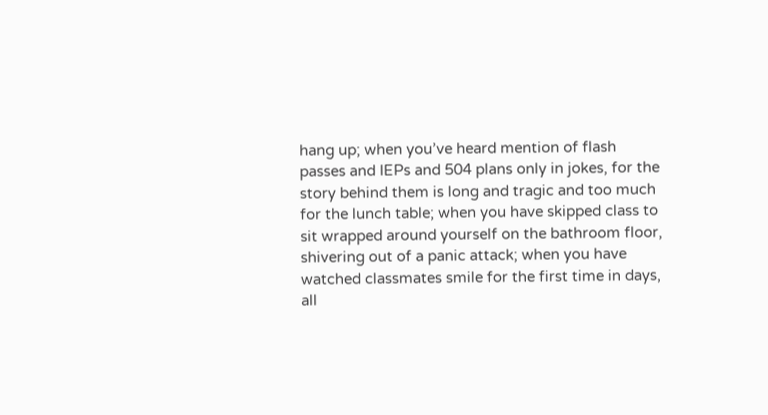hang up; when you’ve heard mention of flash passes and IEPs and 504 plans only in jokes, for the story behind them is long and tragic and too much for the lunch table; when you have skipped class to sit wrapped around yourself on the bathroom floor, shivering out of a panic attack; when you have watched classmates smile for the first time in days, all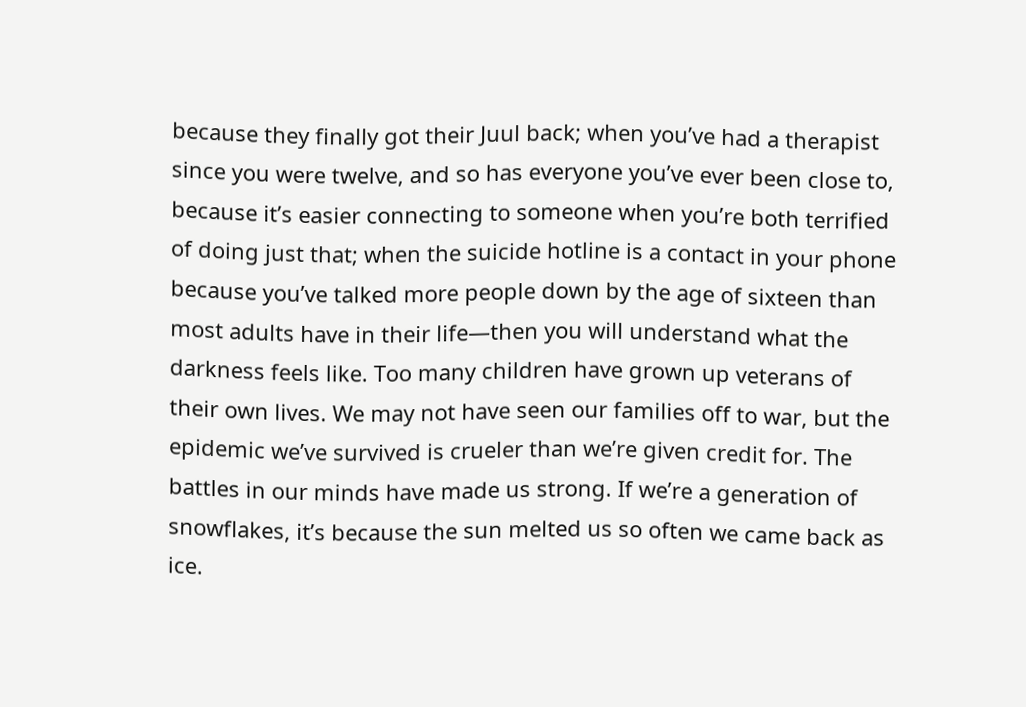because they finally got their Juul back; when you’ve had a therapist since you were twelve, and so has everyone you’ve ever been close to, because it’s easier connecting to someone when you’re both terrified of doing just that; when the suicide hotline is a contact in your phone because you’ve talked more people down by the age of sixteen than most adults have in their life—then you will understand what the darkness feels like. Too many children have grown up veterans of their own lives. We may not have seen our families off to war, but the epidemic we’ve survived is crueler than we’re given credit for. The battles in our minds have made us strong. If we’re a generation of snowflakes, it’s because the sun melted us so often we came back as ice.